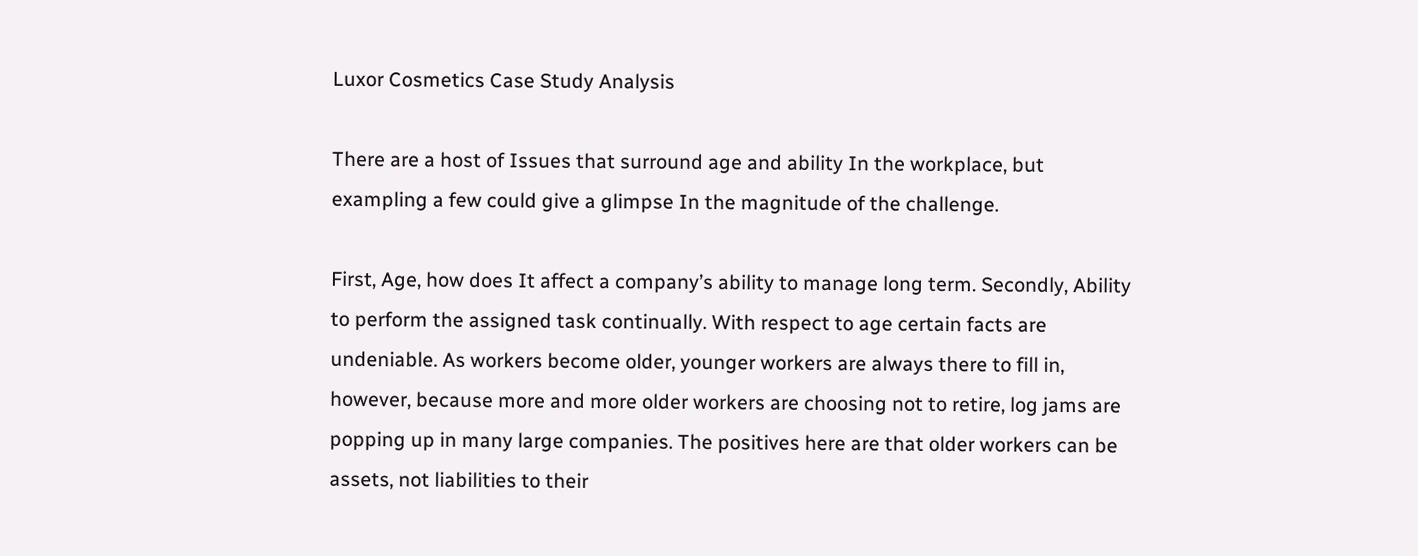Luxor Cosmetics Case Study Analysis

There are a host of Issues that surround age and ability In the workplace, but exampling a few could give a glimpse In the magnitude of the challenge.

First, Age, how does It affect a company’s ability to manage long term. Secondly, Ability to perform the assigned task continually. With respect to age certain facts are undeniable. As workers become older, younger workers are always there to fill in, however, because more and more older workers are choosing not to retire, log jams are popping up in many large companies. The positives here are that older workers can be assets, not liabilities to their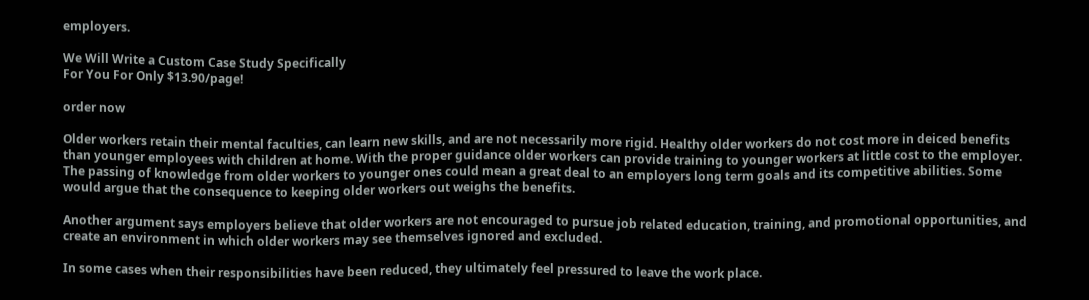employers.

We Will Write a Custom Case Study Specifically
For You For Only $13.90/page!

order now

Older workers retain their mental faculties, can learn new skills, and are not necessarily more rigid. Healthy older workers do not cost more in deiced benefits than younger employees with children at home. With the proper guidance older workers can provide training to younger workers at little cost to the employer. The passing of knowledge from older workers to younger ones could mean a great deal to an employers long term goals and its competitive abilities. Some would argue that the consequence to keeping older workers out weighs the benefits.

Another argument says employers believe that older workers are not encouraged to pursue job related education, training, and promotional opportunities, and create an environment in which older workers may see themselves ignored and excluded.

In some cases when their responsibilities have been reduced, they ultimately feel pressured to leave the work place.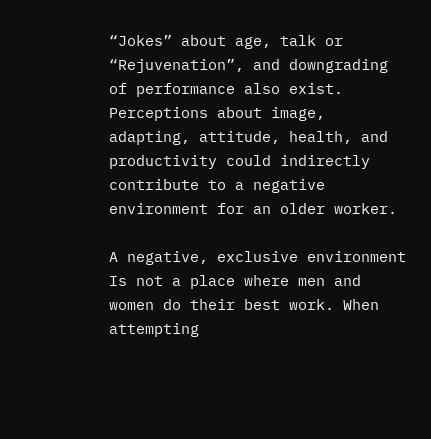“Jokes” about age, talk or “Rejuvenation”, and downgrading of performance also exist. Perceptions about image, adapting, attitude, health, and productivity could indirectly contribute to a negative environment for an older worker.

A negative, exclusive environment Is not a place where men and women do their best work. When attempting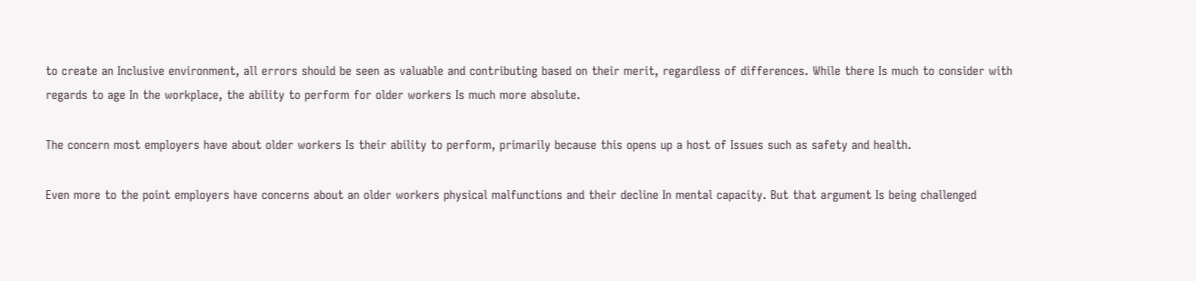to create an Inclusive environment, all errors should be seen as valuable and contributing based on their merit, regardless of differences. While there Is much to consider with regards to age In the workplace, the ability to perform for older workers Is much more absolute.

The concern most employers have about older workers Is their ability to perform, primarily because this opens up a host of Issues such as safety and health.

Even more to the point employers have concerns about an older workers physical malfunctions and their decline In mental capacity. But that argument Is being challenged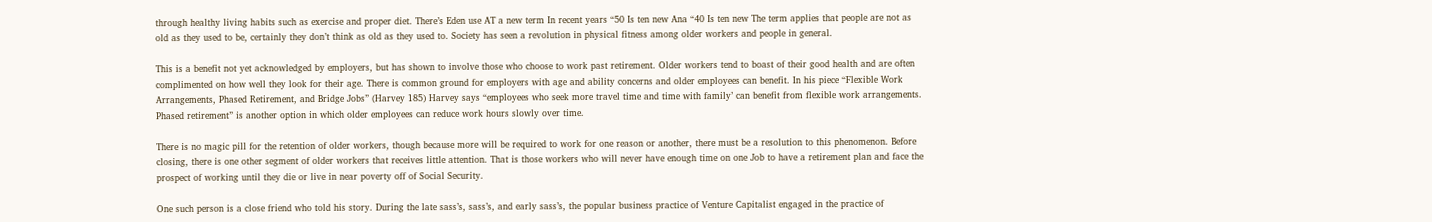through healthy living habits such as exercise and proper diet. There’s Eden use AT a new term In recent years “50 Is ten new Ana “40 Is ten new The term applies that people are not as old as they used to be, certainly they don’t think as old as they used to. Society has seen a revolution in physical fitness among older workers and people in general.

This is a benefit not yet acknowledged by employers, but has shown to involve those who choose to work past retirement. Older workers tend to boast of their good health and are often complimented on how well they look for their age. There is common ground for employers with age and ability concerns and older employees can benefit. In his piece “Flexible Work Arrangements, Phased Retirement, and Bridge Jobs” (Harvey 185) Harvey says “employees who seek more travel time and time with family’ can benefit from flexible work arrangements. Phased retirement” is another option in which older employees can reduce work hours slowly over time.

There is no magic pill for the retention of older workers, though because more will be required to work for one reason or another, there must be a resolution to this phenomenon. Before closing, there is one other segment of older workers that receives little attention. That is those workers who will never have enough time on one Job to have a retirement plan and face the prospect of working until they die or live in near poverty off of Social Security.

One such person is a close friend who told his story. During the late sass’s, sass’s, and early sass’s, the popular business practice of Venture Capitalist engaged in the practice of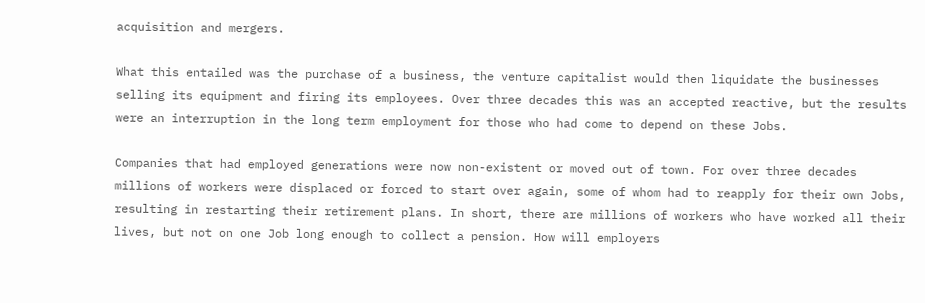acquisition and mergers.

What this entailed was the purchase of a business, the venture capitalist would then liquidate the businesses selling its equipment and firing its employees. Over three decades this was an accepted reactive, but the results were an interruption in the long term employment for those who had come to depend on these Jobs.

Companies that had employed generations were now non-existent or moved out of town. For over three decades millions of workers were displaced or forced to start over again, some of whom had to reapply for their own Jobs, resulting in restarting their retirement plans. In short, there are millions of workers who have worked all their lives, but not on one Job long enough to collect a pension. How will employers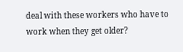deal with these workers who have to work when they get older?